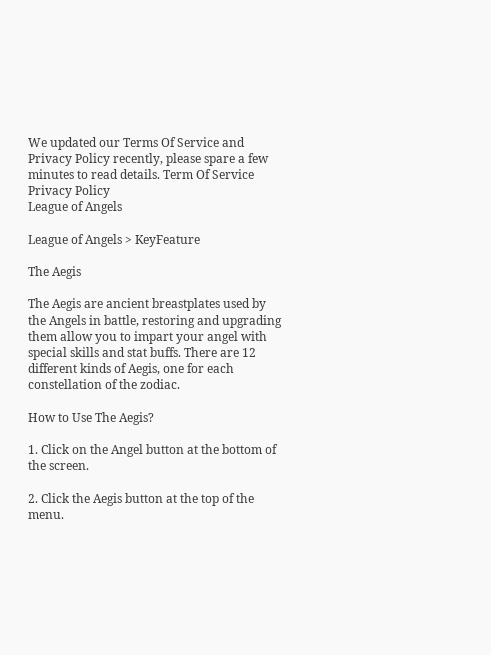We updated our Terms Of Service and Privacy Policy recently, please spare a few minutes to read details. Term Of Service Privacy Policy
League of Angels

League of Angels > KeyFeature

The Aegis

The Aegis are ancient breastplates used by the Angels in battle, restoring and upgrading them allow you to impart your angel with special skills and stat buffs. There are 12 different kinds of Aegis, one for each constellation of the zodiac.

How to Use The Aegis?

1. Click on the Angel button at the bottom of the screen.

2. Click the Aegis button at the top of the menu.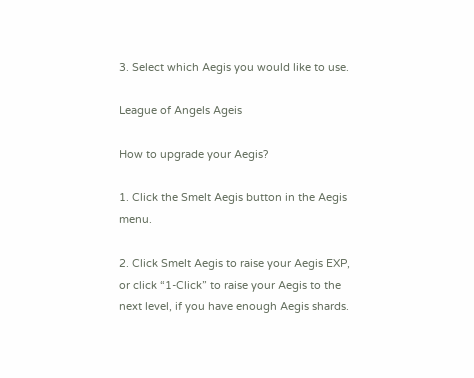3. Select which Aegis you would like to use.

League of Angels Ageis

How to upgrade your Aegis?

1. Click the Smelt Aegis button in the Aegis menu.

2. Click Smelt Aegis to raise your Aegis EXP, or click “1-Click” to raise your Aegis to the next level, if you have enough Aegis shards.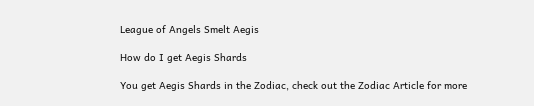League of Angels Smelt Aegis

How do I get Aegis Shards

You get Aegis Shards in the Zodiac, check out the Zodiac Article for more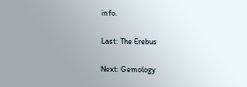info.

Last: The Erebus

Next: Gemology